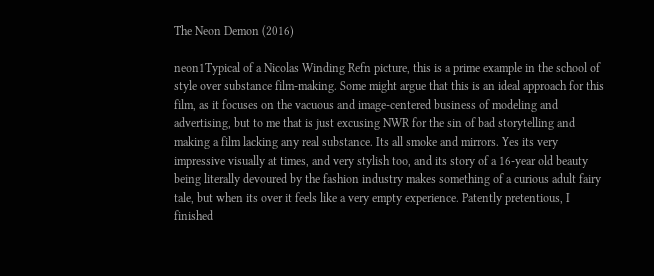The Neon Demon (2016)

neon1Typical of a Nicolas Winding Refn picture, this is a prime example in the school of style over substance film-making. Some might argue that this is an ideal approach for this film, as it focuses on the vacuous and image-centered business of modeling and advertising, but to me that is just excusing NWR for the sin of bad storytelling and making a film lacking any real substance. Its all smoke and mirrors. Yes its very impressive visually at times, and very stylish too, and its story of a 16-year old beauty being literally devoured by the fashion industry makes something of a curious adult fairy tale, but when its over it feels like a very empty experience. Patently pretentious, I finished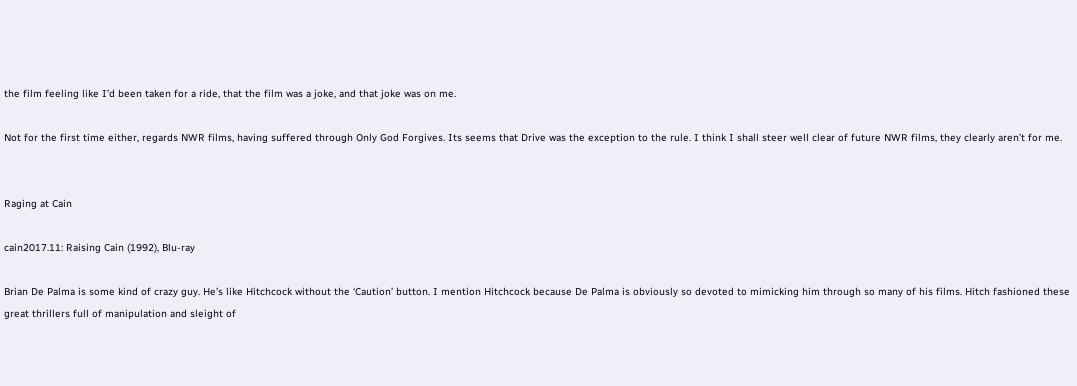the film feeling like I’d been taken for a ride, that the film was a joke, and that joke was on me.

Not for the first time either, regards NWR films, having suffered through Only God Forgives. Its seems that Drive was the exception to the rule. I think I shall steer well clear of future NWR films, they clearly aren’t for me.


Raging at Cain

cain2017.11: Raising Cain (1992), Blu-ray

Brian De Palma is some kind of crazy guy. He’s like Hitchcock without the ‘Caution’ button. I mention Hitchcock because De Palma is obviously so devoted to mimicking him through so many of his films. Hitch fashioned these great thrillers full of manipulation and sleight of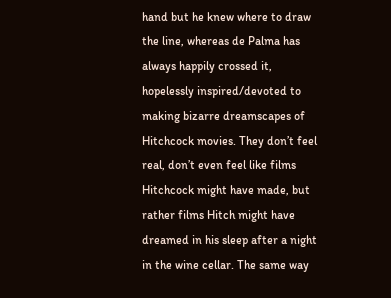hand but he knew where to draw the line, whereas de Palma has always happily crossed it, hopelessly inspired/devoted to making bizarre dreamscapes of Hitchcock movies. They don’t feel real, don’t even feel like films Hitchcock might have made, but rather films Hitch might have dreamed in his sleep after a night in the wine cellar. The same way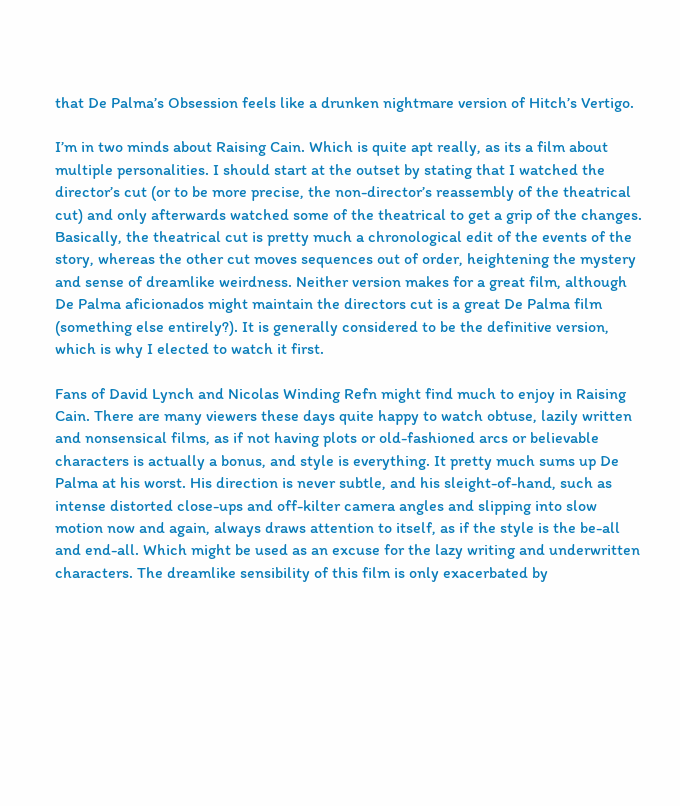that De Palma’s Obsession feels like a drunken nightmare version of Hitch’s Vertigo.

I’m in two minds about Raising Cain. Which is quite apt really, as its a film about multiple personalities. I should start at the outset by stating that I watched the director’s cut (or to be more precise, the non-director’s reassembly of the theatrical cut) and only afterwards watched some of the theatrical to get a grip of the changes. Basically, the theatrical cut is pretty much a chronological edit of the events of the story, whereas the other cut moves sequences out of order, heightening the mystery and sense of dreamlike weirdness. Neither version makes for a great film, although De Palma aficionados might maintain the directors cut is a great De Palma film (something else entirely?). It is generally considered to be the definitive version, which is why I elected to watch it first.

Fans of David Lynch and Nicolas Winding Refn might find much to enjoy in Raising Cain. There are many viewers these days quite happy to watch obtuse, lazily written and nonsensical films, as if not having plots or old-fashioned arcs or believable characters is actually a bonus, and style is everything. It pretty much sums up De Palma at his worst. His direction is never subtle, and his sleight-of-hand, such as intense distorted close-ups and off-kilter camera angles and slipping into slow motion now and again, always draws attention to itself, as if the style is the be-all and end-all. Which might be used as an excuse for the lazy writing and underwritten characters. The dreamlike sensibility of this film is only exacerbated by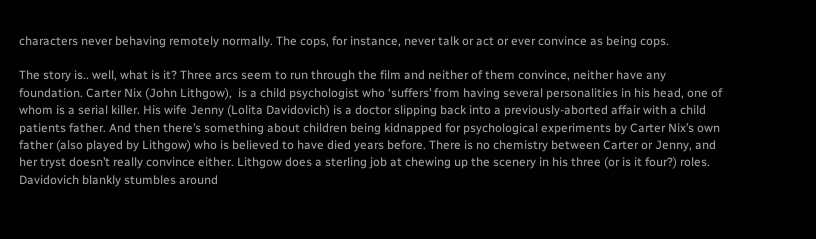characters never behaving remotely normally. The cops, for instance, never talk or act or ever convince as being cops.

The story is.. well, what is it? Three arcs seem to run through the film and neither of them convince, neither have any foundation. Carter Nix (John Lithgow),  is a child psychologist who ‘suffers’ from having several personalities in his head, one of whom is a serial killer. His wife Jenny (Lolita Davidovich) is a doctor slipping back into a previously-aborted affair with a child patients father. And then there’s something about children being kidnapped for psychological experiments by Carter Nix’s own father (also played by Lithgow) who is believed to have died years before. There is no chemistry between Carter or Jenny, and her tryst doesn’t really convince either. Lithgow does a sterling job at chewing up the scenery in his three (or is it four?) roles. Davidovich blankly stumbles around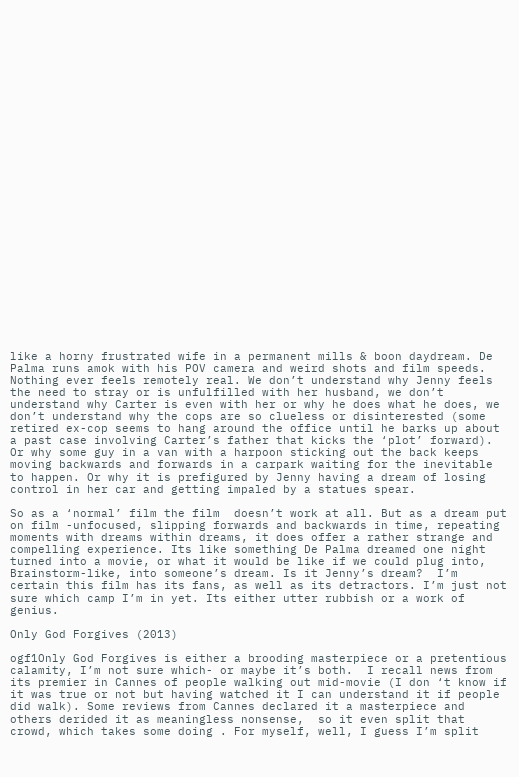like a horny frustrated wife in a permanent mills & boon daydream. De Palma runs amok with his POV camera and weird shots and film speeds. Nothing ever feels remotely real. We don’t understand why Jenny feels the need to stray or is unfulfilled with her husband, we don’t understand why Carter is even with her or why he does what he does, we don’t understand why the cops are so clueless or disinterested (some retired ex-cop seems to hang around the office until he barks up about a past case involving Carter’s father that kicks the ‘plot’ forward). Or why some guy in a van with a harpoon sticking out the back keeps moving backwards and forwards in a carpark waiting for the inevitable to happen. Or why it is prefigured by Jenny having a dream of losing control in her car and getting impaled by a statues spear.

So as a ‘normal’ film the film  doesn’t work at all. But as a dream put on film -unfocused, slipping forwards and backwards in time, repeating moments with dreams within dreams, it does offer a rather strange and compelling experience. Its like something De Palma dreamed one night turned into a movie, or what it would be like if we could plug into, Brainstorm-like, into someone’s dream. Is it Jenny’s dream?  I’m certain this film has its fans, as well as its detractors. I’m just not sure which camp I’m in yet. Its either utter rubbish or a work of genius.

Only God Forgives (2013)

ogf1Only God Forgives is either a brooding masterpiece or a pretentious calamity, I’m not sure which- or maybe it’s both.  I recall news from its premier in Cannes of people walking out mid-movie (I don ‘t know if it was true or not but having watched it I can understand it if people did walk). Some reviews from Cannes declared it a masterpiece and others derided it as meaningless nonsense,  so it even split that crowd, which takes some doing . For myself, well, I guess I’m split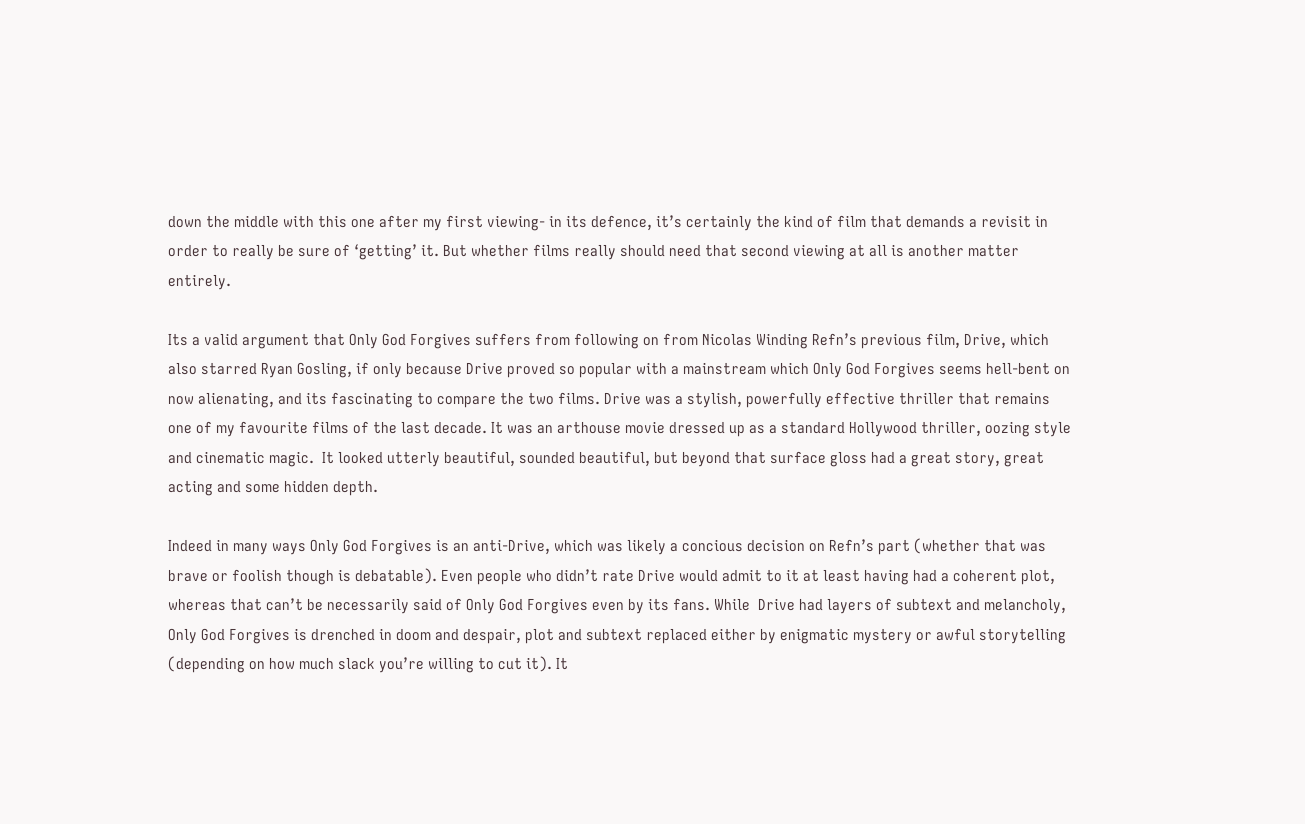down the middle with this one after my first viewing- in its defence, it’s certainly the kind of film that demands a revisit in order to really be sure of ‘getting’ it. But whether films really should need that second viewing at all is another matter entirely.

Its a valid argument that Only God Forgives suffers from following on from Nicolas Winding Refn’s previous film, Drive, which also starred Ryan Gosling, if only because Drive proved so popular with a mainstream which Only God Forgives seems hell-bent on now alienating, and its fascinating to compare the two films. Drive was a stylish, powerfully effective thriller that remains one of my favourite films of the last decade. It was an arthouse movie dressed up as a standard Hollywood thriller, oozing style and cinematic magic.  It looked utterly beautiful, sounded beautiful, but beyond that surface gloss had a great story, great acting and some hidden depth.

Indeed in many ways Only God Forgives is an anti-Drive, which was likely a concious decision on Refn’s part (whether that was brave or foolish though is debatable). Even people who didn’t rate Drive would admit to it at least having had a coherent plot, whereas that can’t be necessarily said of Only God Forgives even by its fans. While  Drive had layers of subtext and melancholy, Only God Forgives is drenched in doom and despair, plot and subtext replaced either by enigmatic mystery or awful storytelling (depending on how much slack you’re willing to cut it). It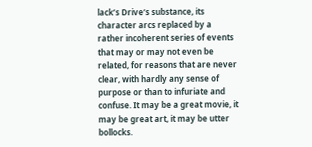lack’s Drive‘s substance, its character arcs replaced by a rather incoherent series of events that may or may not even be related, for reasons that are never clear, with hardly any sense of purpose or than to infuriate and confuse. It may be a great movie, it may be great art, it may be utter bollocks.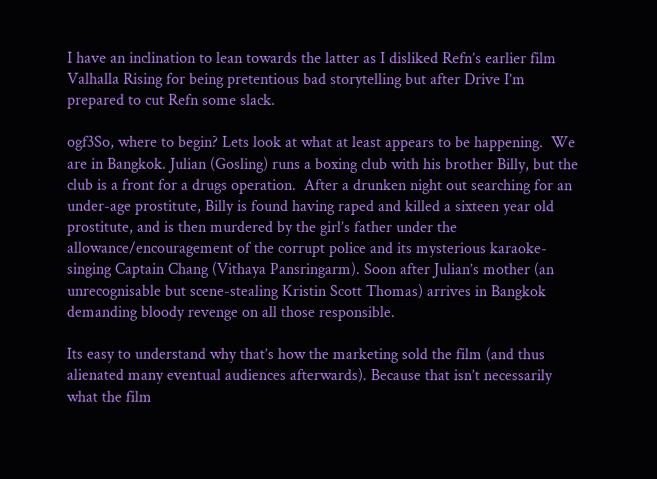I have an inclination to lean towards the latter as I disliked Refn’s earlier film Valhalla Rising for being pretentious bad storytelling but after Drive I’m prepared to cut Refn some slack.

ogf3So, where to begin? Lets look at what at least appears to be happening.  We are in Bangkok. Julian (Gosling) runs a boxing club with his brother Billy, but the club is a front for a drugs operation.  After a drunken night out searching for an under-age prostitute, Billy is found having raped and killed a sixteen year old prostitute, and is then murdered by the girl’s father under the allowance/encouragement of the corrupt police and its mysterious karaoke-singing Captain Chang (Vithaya Pansringarm). Soon after Julian’s mother (an unrecognisable but scene-stealing Kristin Scott Thomas) arrives in Bangkok demanding bloody revenge on all those responsible.

Its easy to understand why that’s how the marketing sold the film (and thus alienated many eventual audiences afterwards). Because that isn’t necessarily what the film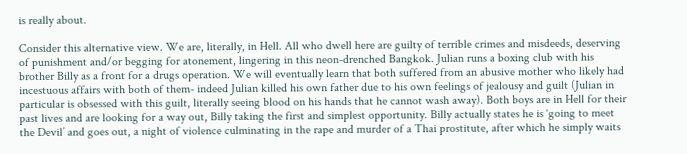is really about.

Consider this alternative view. We are, literally, in Hell. All who dwell here are guilty of terrible crimes and misdeeds, deserving of punishment and/or begging for atonement, lingering in this neon-drenched Bangkok. Julian runs a boxing club with his brother Billy as a front for a drugs operation. We will eventually learn that both suffered from an abusive mother who likely had incestuous affairs with both of them- indeed Julian killed his own father due to his own feelings of jealousy and guilt (Julian in particular is obsessed with this guilt, literally seeing blood on his hands that he cannot wash away). Both boys are in Hell for their past lives and are looking for a way out, Billy taking the first and simplest opportunity. Billy actually states he is ‘going to meet the Devil’ and goes out, a night of violence culminating in the rape and murder of a Thai prostitute, after which he simply waits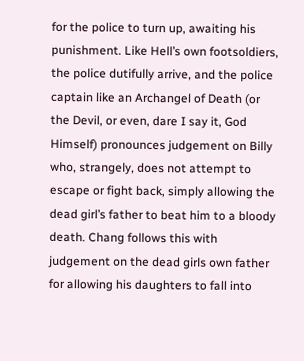for the police to turn up, awaiting his punishment. Like Hell’s own footsoldiers, the police dutifully arrive, and the police captain like an Archangel of Death (or the Devil, or even, dare I say it, God Himself) pronounces judgement on Billy who, strangely, does not attempt to escape or fight back, simply allowing the dead girl’s father to beat him to a bloody death. Chang follows this with judgement on the dead girls own father for allowing his daughters to fall into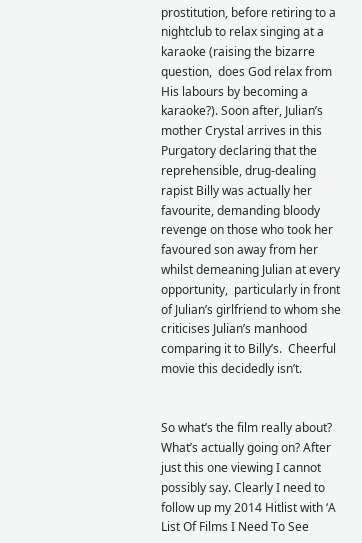prostitution, before retiring to a nightclub to relax singing at a karaoke (raising the bizarre question,  does God relax from His labours by becoming a karaoke?). Soon after, Julian’s mother Crystal arrives in this Purgatory declaring that the reprehensible, drug-dealing rapist Billy was actually her favourite, demanding bloody revenge on those who took her favoured son away from her whilst demeaning Julian at every opportunity,  particularly in front of Julian’s girlfriend to whom she criticises Julian’s manhood comparing it to Billy’s.  Cheerful movie this decidedly isn’t.


So what’s the film really about? What’s actually going on? After just this one viewing I cannot possibly say. Clearly I need to follow up my 2014 Hitlist with ‘A List Of Films I Need To See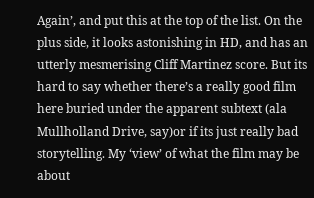Again’, and put this at the top of the list. On the plus side, it looks astonishing in HD, and has an utterly mesmerising Cliff Martinez score. But its hard to say whether there’s a really good film here buried under the apparent subtext (ala Mullholland Drive, say)or if its just really bad storytelling. My ‘view’ of what the film may be about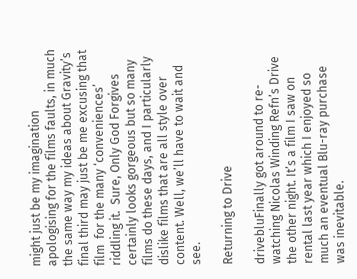might just be my imagination apologising for the films faults, in much the same way my ideas about Gravity’s final third may just be me excusing that film  for the many ‘conveniences’ riddling it.  Sure, Only God Forgives certainly looks gorgeous but so many films do these days, and I particularly dislike films that are all style over content. Well, we’ll have to wait and see.

Returning to Drive

drivebluFinally got around to re-watching Nicolas Winding Refn’s Drive the other night. It’s a film I saw on rental last year which I enjoyed so much an eventual Blu-ray purchase was inevitable.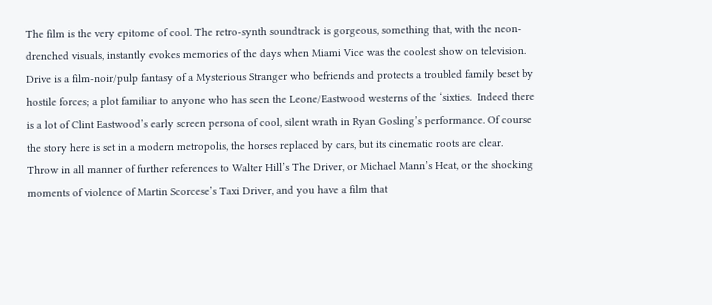The film is the very epitome of cool. The retro-synth soundtrack is gorgeous, something that, with the neon-drenched visuals, instantly evokes memories of the days when Miami Vice was the coolest show on television. Drive is a film-noir/pulp fantasy of a Mysterious Stranger who befriends and protects a troubled family beset by hostile forces; a plot familiar to anyone who has seen the Leone/Eastwood westerns of the ‘sixties.  Indeed there is a lot of Clint Eastwood’s early screen persona of cool, silent wrath in Ryan Gosling’s performance. Of course the story here is set in a modern metropolis, the horses replaced by cars, but its cinematic roots are clear.  Throw in all manner of further references to Walter Hill’s The Driver, or Michael Mann’s Heat, or the shocking moments of violence of Martin Scorcese’s Taxi Driver, and you have a film that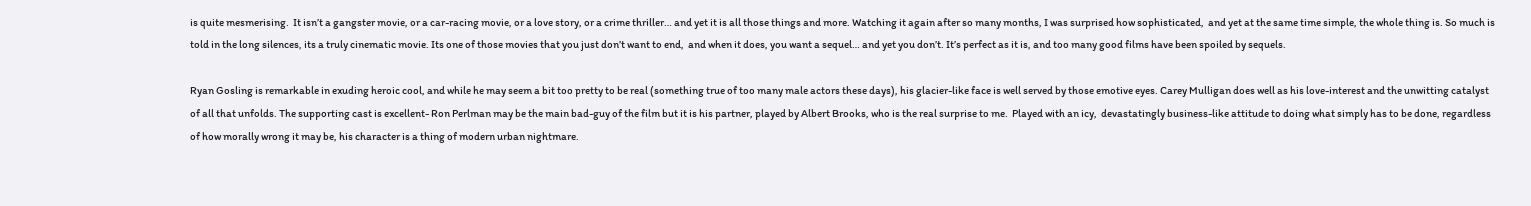is quite mesmerising.  It isn’t a gangster movie, or a car-racing movie, or a love story, or a crime thriller… and yet it is all those things and more. Watching it again after so many months, I was surprised how sophisticated,  and yet at the same time simple, the whole thing is. So much is told in the long silences, its a truly cinematic movie. Its one of those movies that you just don’t want to end,  and when it does, you want a sequel… and yet you don’t. It’s perfect as it is, and too many good films have been spoiled by sequels.

Ryan Gosling is remarkable in exuding heroic cool, and while he may seem a bit too pretty to be real (something true of too many male actors these days), his glacier-like face is well served by those emotive eyes. Carey Mulligan does well as his love-interest and the unwitting catalyst of all that unfolds. The supporting cast is excellent- Ron Perlman may be the main bad-guy of the film but it is his partner, played by Albert Brooks, who is the real surprise to me.  Played with an icy,  devastatingly business-like attitude to doing what simply has to be done, regardless of how morally wrong it may be, his character is a thing of modern urban nightmare.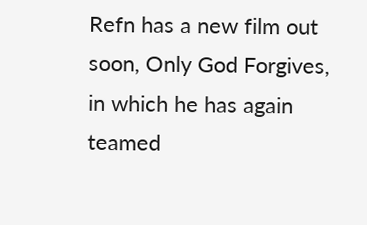Refn has a new film out soon, Only God Forgives, in which he has again teamed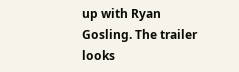up with Ryan Gosling. The trailer looks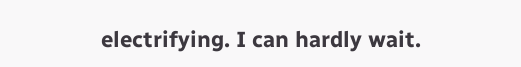electrifying. I can hardly wait.